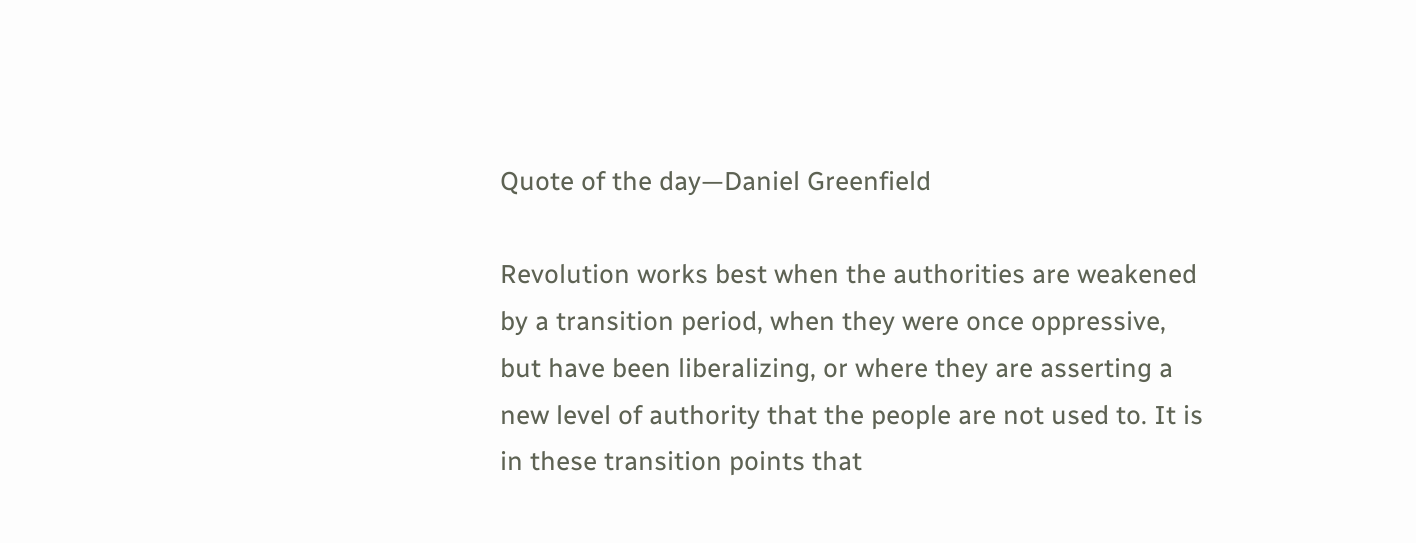Quote of the day—Daniel Greenfield

Revolution works best when the authorities are weakened by a transition period, when they were once oppressive, but have been liberalizing, or where they are asserting a new level of authority that the people are not used to. It is in these transition points that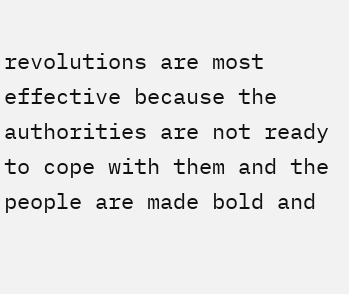revolutions are most effective because the authorities are not ready to cope with them and the people are made bold and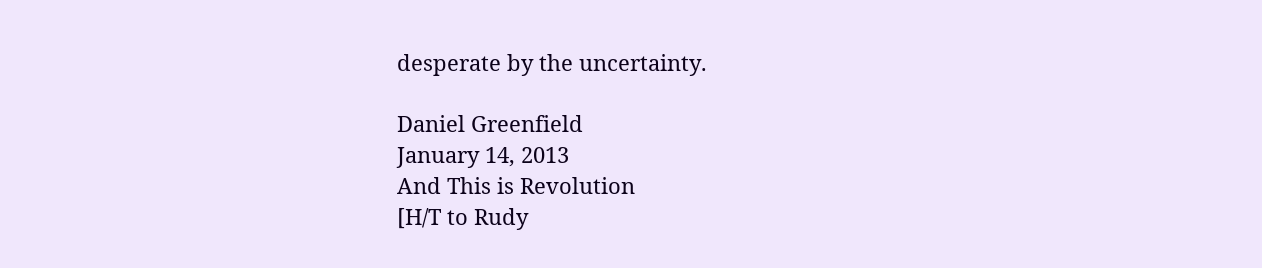desperate by the uncertainty.

Daniel Greenfield
January 14, 2013
And This is Revolution
[H/T to Rudy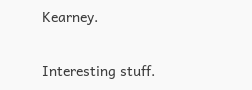Kearney.

Interesting stuff.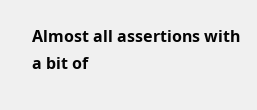Almost all assertions with a bit of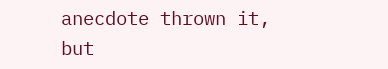anecdote thrown it, but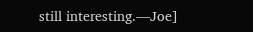still interesting.—Joe]